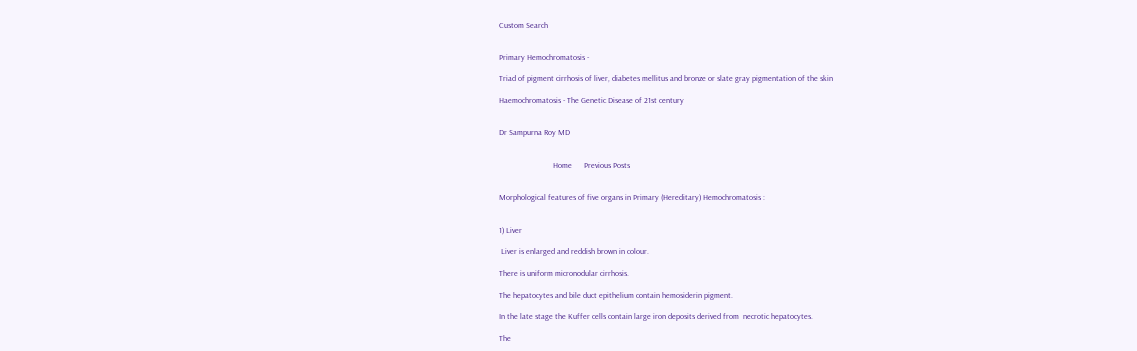Custom Search


Primary Hemochromatosis -

Triad of pigment cirrhosis of liver, diabetes mellitus and bronze or slate gray pigmentation of the skin

Haemochromatosis - The Genetic Disease of 21st century


Dr Sampurna Roy MD


                           Home      Previous Posts


Morphological features of five organs in Primary (Hereditary) Hemochromatosis :


1) Liver

 Liver is enlarged and reddish brown in colour.

There is uniform micronodular cirrhosis.

The hepatocytes and bile duct epithelium contain hemosiderin pigment.

In the late stage the Kuffer cells contain large iron deposits derived from  necrotic hepatocytes.

The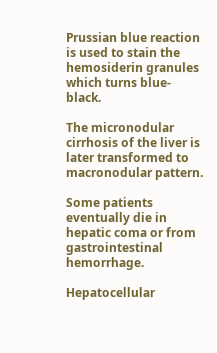Prussian blue reaction is used to stain the hemosiderin granules which turns blue-black.

The micronodular cirrhosis of the liver is later transformed to macronodular pattern.

Some patients eventually die in hepatic coma or from gastrointestinal hemorrhage.

Hepatocellular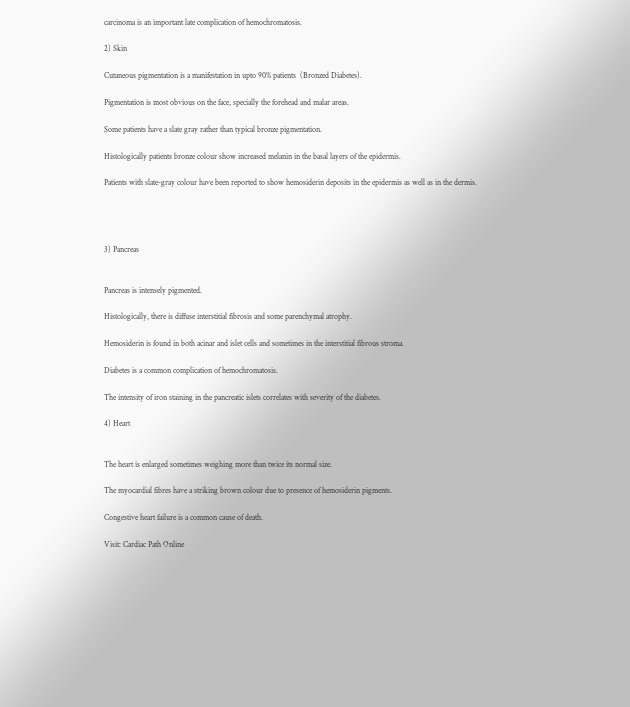carcinoma is an important late complication of hemochromatosis.

2) Skin

Cutaneous pigmentation is a manifestation in upto 90% patients  (Bronzed Diabetes).

Pigmentation is most obvious on the face, specially the forehead and malar areas.

Some patients have a slate gray rather than typical bronze pigmentation.

Histologically patients bronze colour show increased melanin in the basal layers of the epidermis.

Patients with slate-gray colour have been reported to show hemosiderin deposits in the epidermis as well as in the dermis.




3) Pancreas


Pancreas is intensely pigmented.

Histologically, there is diffuse interstitial fibrosis and some parenchymal atrophy.

Hemosiderin is found in both acinar and islet cells and sometimes in the interstitial fibrous stroma.

Diabetes is a common complication of hemochromatosis.

The intensity of iron staining in the pancreatic islets correlates with severity of the diabetes.

4) Heart


The heart is enlarged sometimes weighing more than twice its normal size.

The myocardial fibres have a striking brown colour due to presence of hemosiderin pigments.

Congestive heart failure is a common cause of death.

Visit: Cardiac Path Online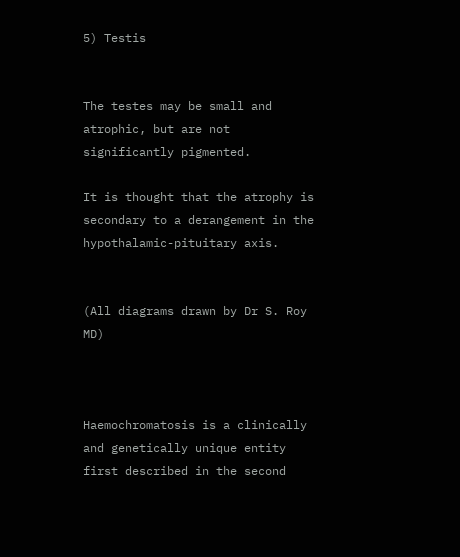5) Testis


The testes may be small and atrophic, but are not significantly pigmented.

It is thought that the atrophy is secondary to a derangement in the hypothalamic-pituitary axis.


(All diagrams drawn by Dr S. Roy MD)



Haemochromatosis is a clinically and genetically unique entity first described in the second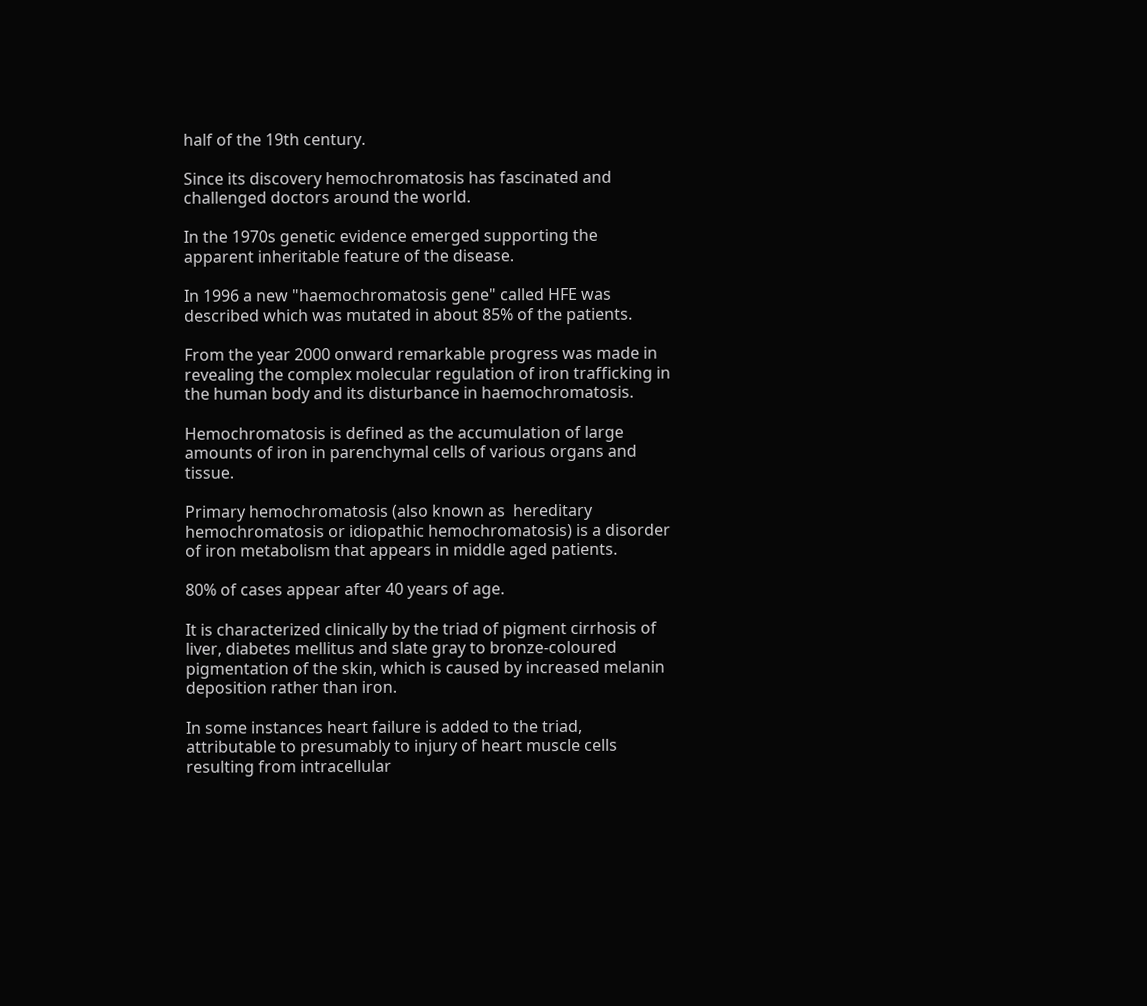half of the 19th century.

Since its discovery hemochromatosis has fascinated and challenged doctors around the world.

In the 1970s genetic evidence emerged supporting the apparent inheritable feature of the disease.

In 1996 a new "haemochromatosis gene" called HFE was described which was mutated in about 85% of the patients.

From the year 2000 onward remarkable progress was made in revealing the complex molecular regulation of iron trafficking in the human body and its disturbance in haemochromatosis.

Hemochromatosis is defined as the accumulation of large amounts of iron in parenchymal cells of various organs and tissue.

Primary hemochromatosis (also known as  hereditary hemochromatosis or idiopathic hemochromatosis) is a disorder of iron metabolism that appears in middle aged patients.

80% of cases appear after 40 years of age.

It is characterized clinically by the triad of pigment cirrhosis of liver, diabetes mellitus and slate gray to bronze-coloured pigmentation of the skin, which is caused by increased melanin deposition rather than iron.

In some instances heart failure is added to the triad, attributable to presumably to injury of heart muscle cells resulting from intracellular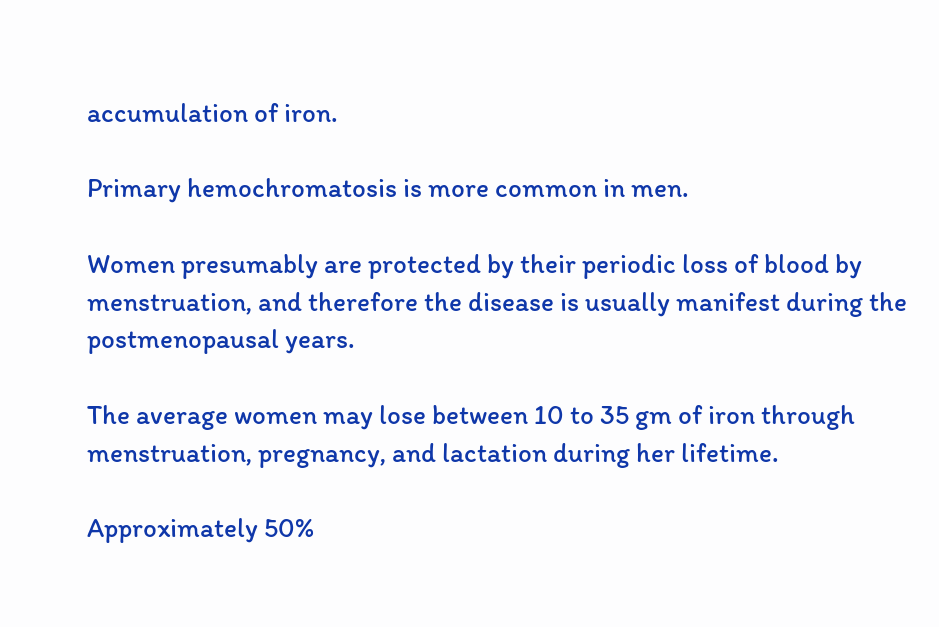accumulation of iron.

Primary hemochromatosis is more common in men.

Women presumably are protected by their periodic loss of blood by menstruation, and therefore the disease is usually manifest during the postmenopausal years.

The average women may lose between 10 to 35 gm of iron through menstruation, pregnancy, and lactation during her lifetime.

Approximately 50%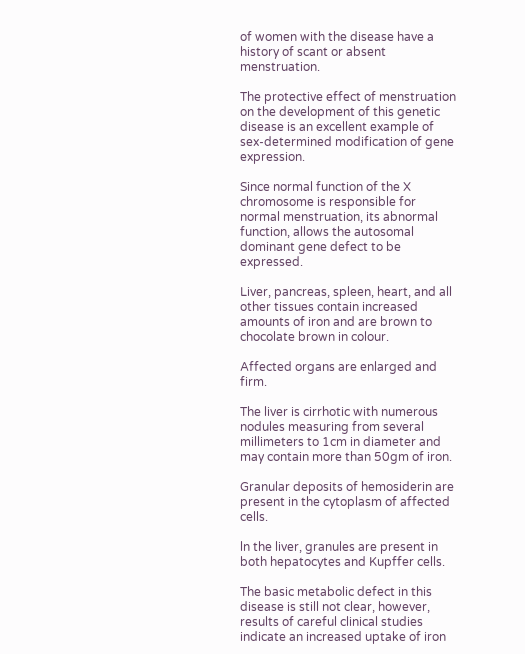of women with the disease have a history of scant or absent menstruation.

The protective effect of menstruation on the development of this genetic disease is an excellent example of sex-determined modification of gene expression.

Since normal function of the X chromosome is responsible for normal menstruation, its abnormal function, allows the autosomal dominant gene defect to be expressed.

Liver, pancreas, spleen, heart, and all other tissues contain increased amounts of iron and are brown to chocolate brown in colour.

Affected organs are enlarged and firm.

The liver is cirrhotic with numerous nodules measuring from several millimeters to 1cm in diameter and may contain more than 50gm of iron.

Granular deposits of hemosiderin are present in the cytoplasm of affected cells.

ln the liver, granules are present in both hepatocytes and Kupffer cells.

The basic metabolic defect in this disease is still not clear, however, results of careful clinical studies indicate an increased uptake of iron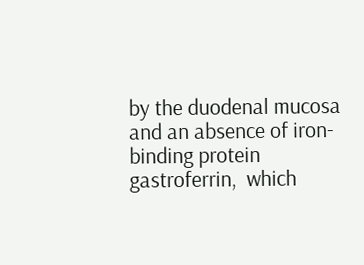by the duodenal mucosa and an absence of iron-binding protein gastroferrin,  which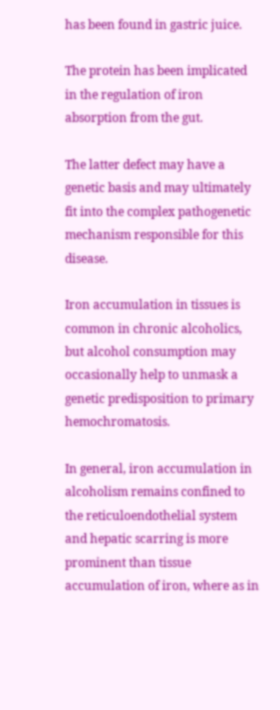has been found in gastric juice.

The protein has been implicated in the regulation of iron absorption from the gut.

The latter defect may have a genetic basis and may ultimately fit into the complex pathogenetic mechanism responsible for this disease.

Iron accumulation in tissues is common in chronic alcoholics, but alcohol consumption may occasionally help to unmask a genetic predisposition to primary hemochromatosis.

In general, iron accumulation in alcoholism remains confined to the reticuloendothelial system and hepatic scarring is more prominent than tissue accumulation of iron, where as in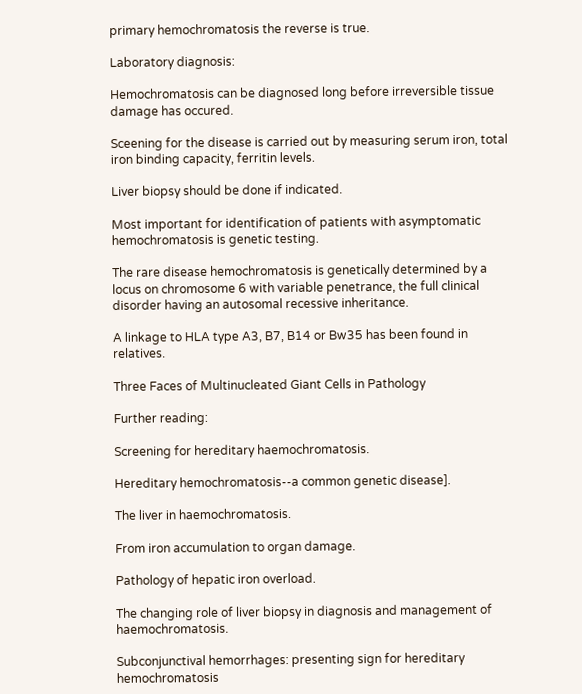primary hemochromatosis the reverse is true.

Laboratory diagnosis:

Hemochromatosis can be diagnosed long before irreversible tissue damage has occured.

Sceening for the disease is carried out by measuring serum iron, total iron binding capacity, ferritin levels.

Liver biopsy should be done if indicated.

Most important for identification of patients with asymptomatic hemochromatosis is genetic testing.

The rare disease hemochromatosis is genetically determined by a locus on chromosome 6 with variable penetrance, the full clinical disorder having an autosomal recessive inheritance.

A linkage to HLA type A3, B7, B14 or Bw35 has been found in relatives.

Three Faces of Multinucleated Giant Cells in Pathology

Further reading:

Screening for hereditary haemochromatosis.

Hereditary hemochromatosis--a common genetic disease].

The liver in haemochromatosis.

From iron accumulation to organ damage.

Pathology of hepatic iron overload.

The changing role of liver biopsy in diagnosis and management of haemochromatosis.

Subconjunctival hemorrhages: presenting sign for hereditary hemochromatosis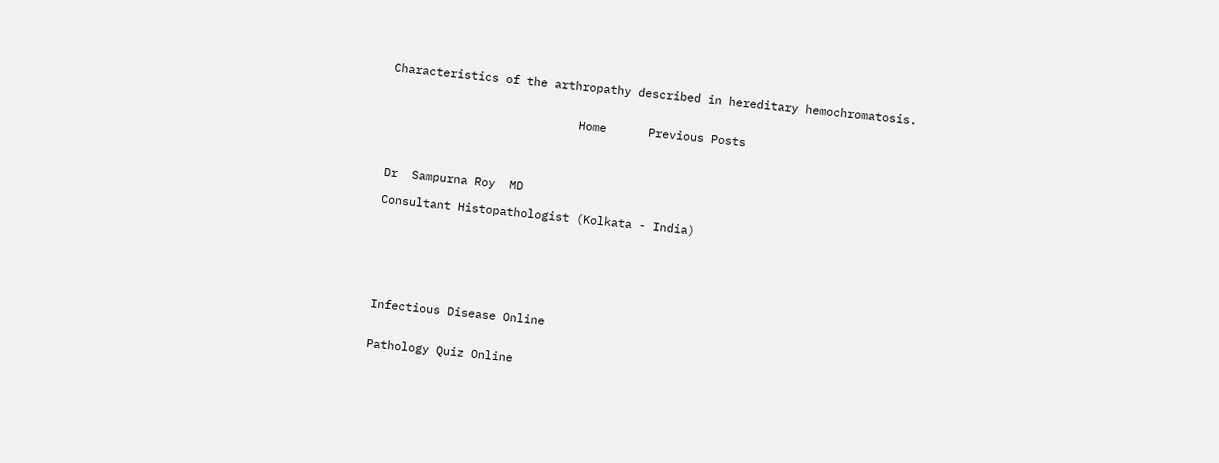Characteristics of the arthropathy described in hereditary hemochromatosis.


                           Home      Previous Posts




Dr  Sampurna Roy  MD

Consultant Histopathologist (Kolkata - India)







Infectious Disease Online


Pathology Quiz Online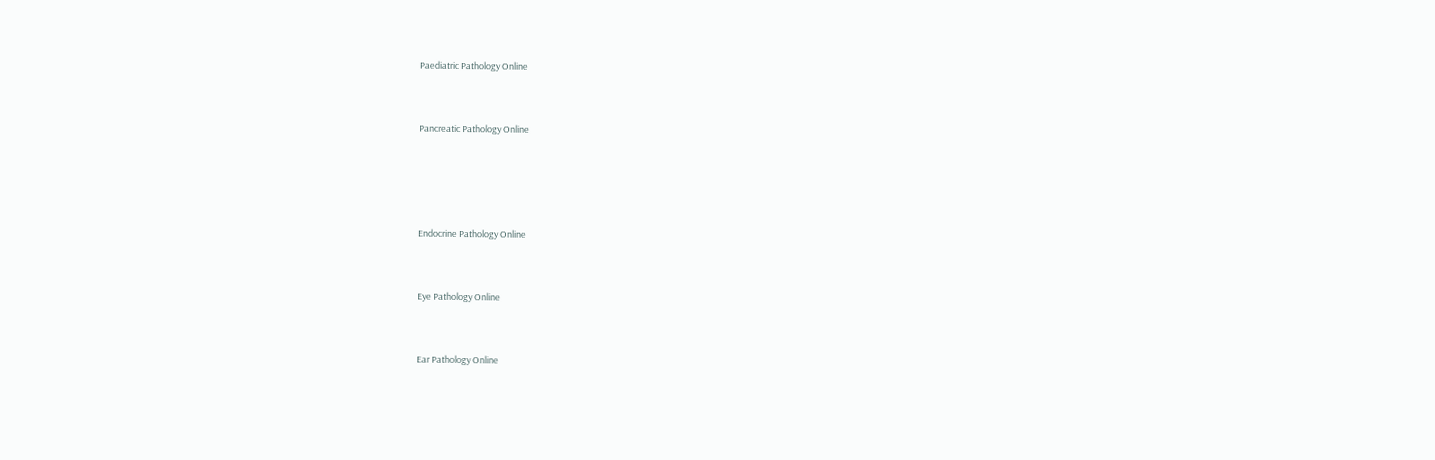Paediatric Pathology Online


Pancreatic Pathology Online




Endocrine Pathology Online


Eye Pathology Online


Ear Pathology Online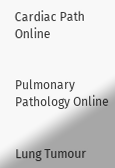Cardiac Path Online


Pulmonary Pathology Online


Lung Tumour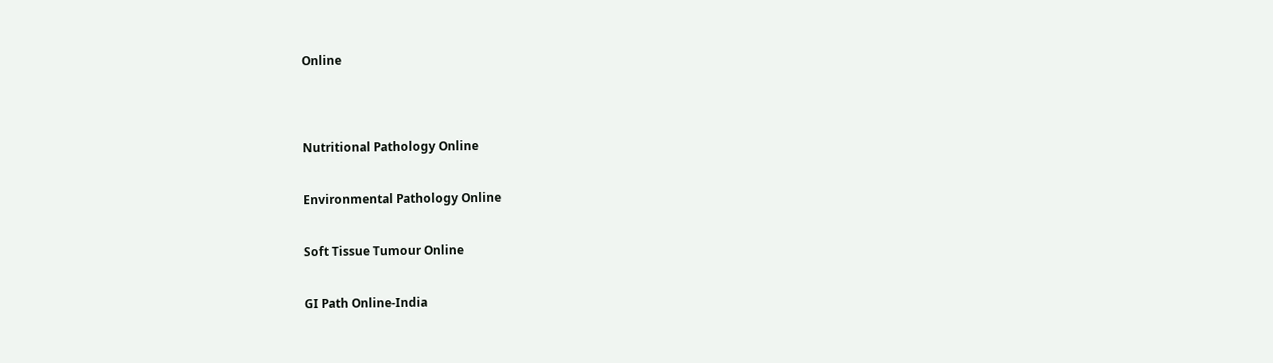Online




Nutritional Pathology Online


Environmental Pathology Online


Soft Tissue Tumour Online


GI Path Online-India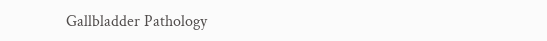Gallbladder Pathology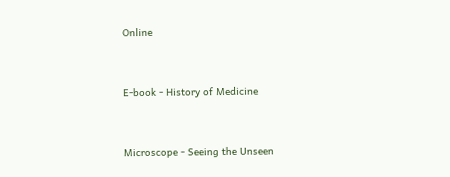Online


E-book - History of Medicine


Microscope - Seeing the Unseen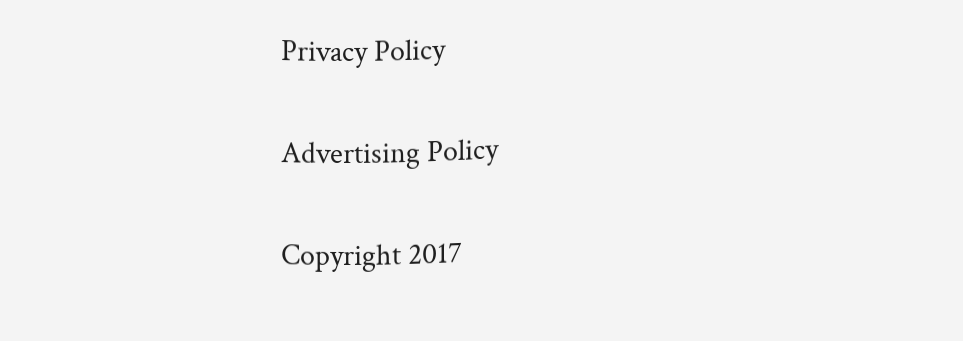Privacy Policy

Advertising Policy

Copyright 2017